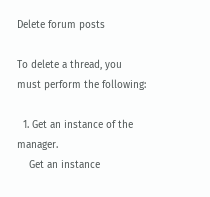Delete forum posts

To delete a thread, you must perform the following:

  1. Get an instance of the manager.
    Get an instance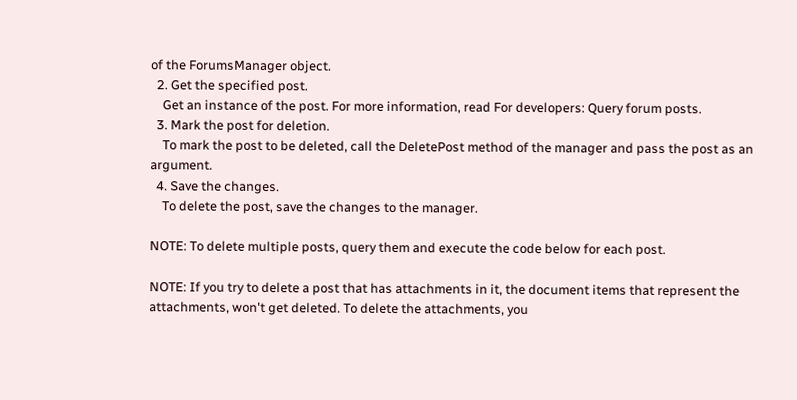of the ForumsManager object.
  2. Get the specified post.
    Get an instance of the post. For more information, read For developers: Query forum posts.
  3. Mark the post for deletion.
    To mark the post to be deleted, call the DeletePost method of the manager and pass the post as an argument.
  4. Save the changes.
    To delete the post, save the changes to the manager.

NOTE: To delete multiple posts, query them and execute the code below for each post.

NOTE: If you try to delete a post that has attachments in it, the document items that represent the attachments, won't get deleted. To delete the attachments, you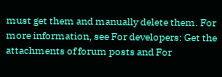must get them and manually delete them. For more information, see For developers: Get the attachments of forum posts and For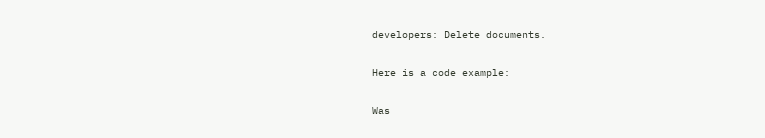developers: Delete documents.

Here is a code example:

Was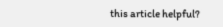this article helpful?